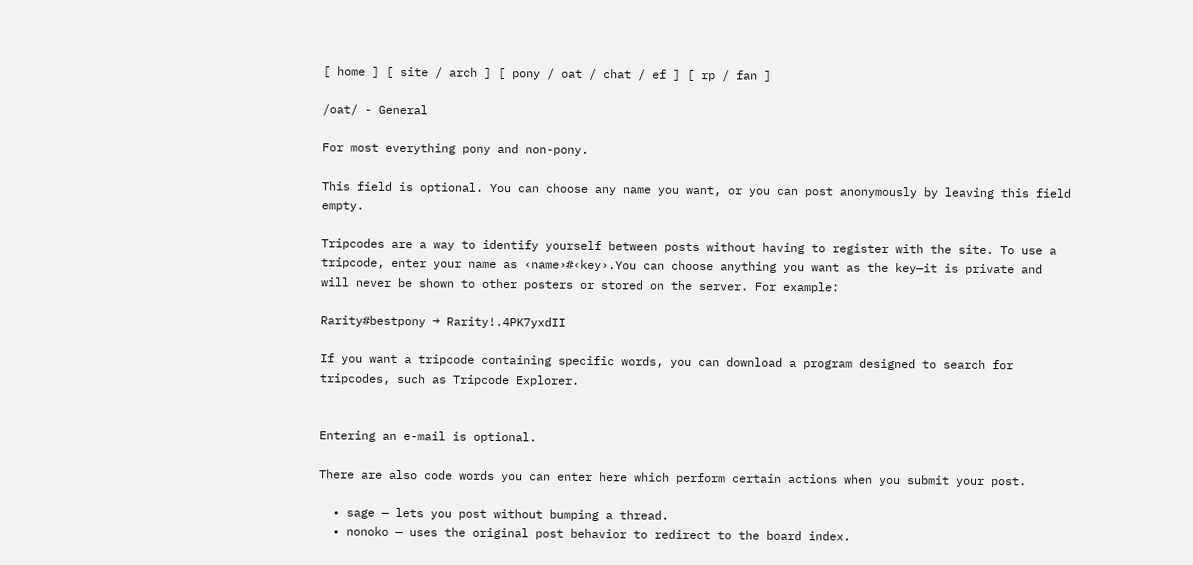[ home ] [ site / arch ] [ pony / oat / chat / ef ] [ rp / fan ]

/oat/ - General

For most everything pony and non-pony.

This field is optional. You can choose any name you want, or you can post anonymously by leaving this field empty.

Tripcodes are a way to identify yourself between posts without having to register with the site. To use a tripcode, enter your name as ‹name›#‹key›.You can choose anything you want as the key—it is private and will never be shown to other posters or stored on the server. For example:

Rarity#bestpony → Rarity!.4PK7yxdII

If you want a tripcode containing specific words, you can download a program designed to search for tripcodes, such as Tripcode Explorer.


Entering an e-mail is optional.

There are also code words you can enter here which perform certain actions when you submit your post.

  • sage — lets you post without bumping a thread.
  • nonoko — uses the original post behavior to redirect to the board index.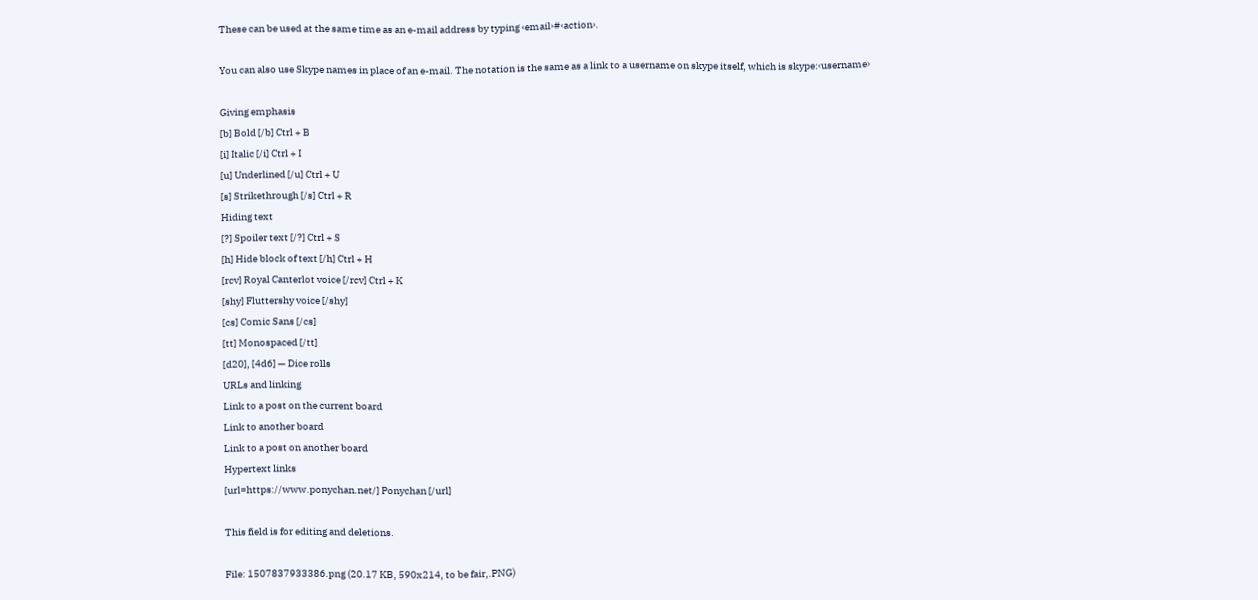These can be used at the same time as an e-mail address by typing ‹email›#‹action›.

You can also use Skype names in place of an e-mail. The notation is the same as a link to a username on skype itself, which is skype:‹username›

Giving emphasis
[b] Bold [/b] Ctrl + B
[i] Italic [/i] Ctrl + I
[u] Underlined [/u] Ctrl + U
[s] Strikethrough [/s] Ctrl + R
Hiding text
[?] Spoiler text [/?] Ctrl + S
[h] Hide block of text [/h] Ctrl + H
[rcv] Royal Canterlot voice [/rcv] Ctrl + K
[shy] Fluttershy voice [/shy]
[cs] Comic Sans [/cs]
[tt] Monospaced [/tt]
[d20], [4d6] — Dice rolls
URLs and linking
Link to a post on the current board
Link to another board
Link to a post on another board
Hypertext links
[url=https://www.ponychan.net/] Ponychan [/url]

This field is for editing and deletions.

File: 1507837933386.png (20.17 KB, 590x214, to be fair,.PNG)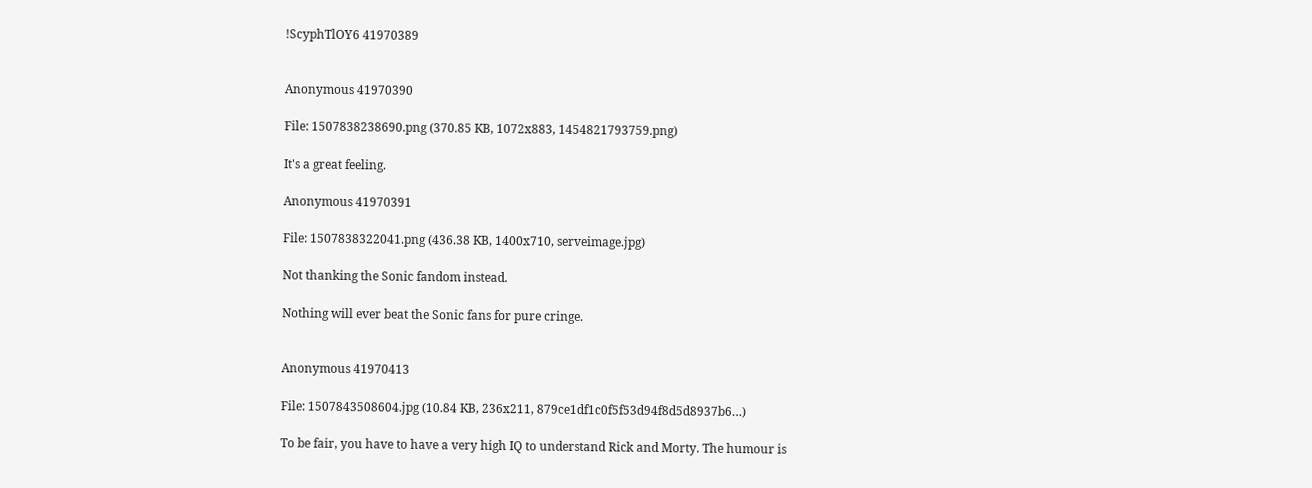!ScyphTlOY6 41970389


Anonymous 41970390

File: 1507838238690.png (370.85 KB, 1072x883, 1454821793759.png)

It's a great feeling.

Anonymous 41970391

File: 1507838322041.png (436.38 KB, 1400x710, serveimage.jpg)

Not thanking the Sonic fandom instead.

Nothing will ever beat the Sonic fans for pure cringe.


Anonymous 41970413

File: 1507843508604.jpg (10.84 KB, 236x211, 879ce1df1c0f5f53d94f8d5d8937b6…)

To be fair, you have to have a very high IQ to understand Rick and Morty. The humour is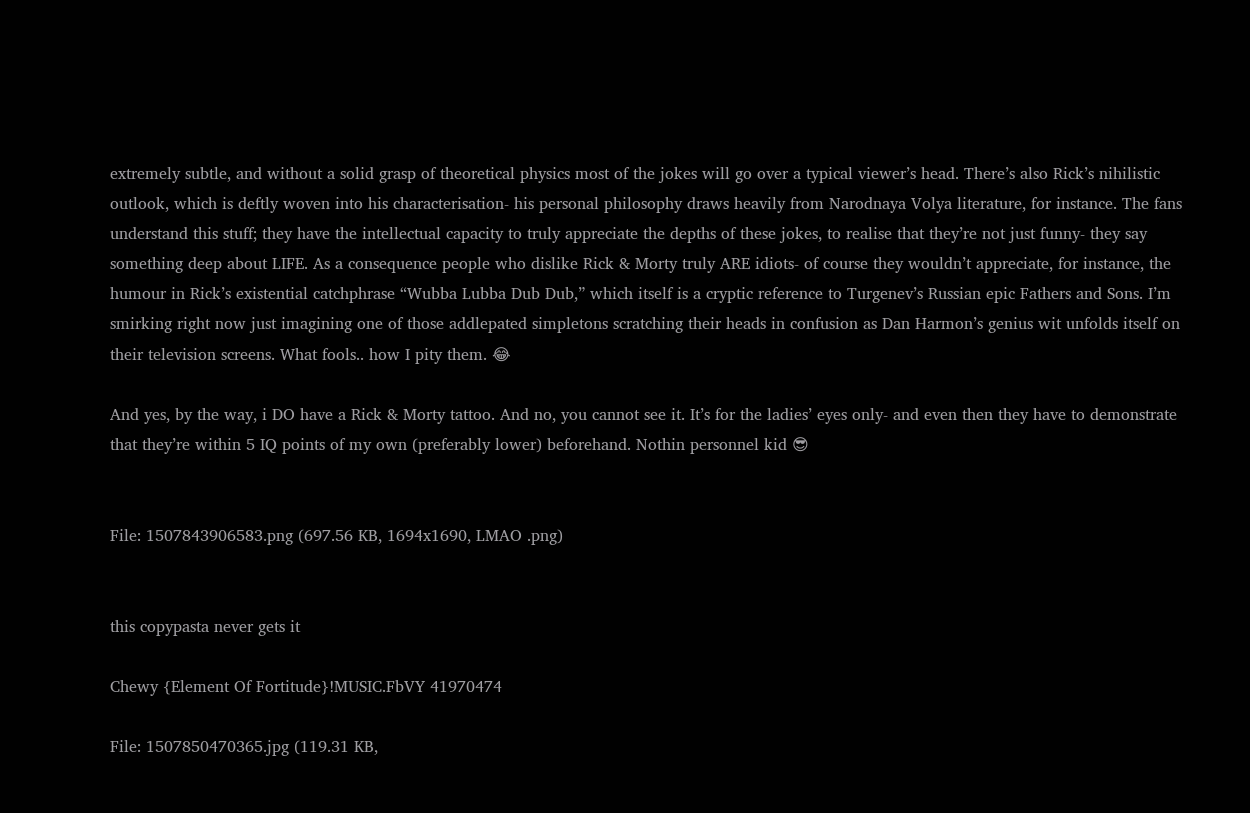extremely subtle, and without a solid grasp of theoretical physics most of the jokes will go over a typical viewer’s head. There’s also Rick’s nihilistic outlook, which is deftly woven into his characterisation- his personal philosophy draws heavily from Narodnaya Volya literature, for instance. The fans understand this stuff; they have the intellectual capacity to truly appreciate the depths of these jokes, to realise that they’re not just funny- they say something deep about LIFE. As a consequence people who dislike Rick & Morty truly ARE idiots- of course they wouldn’t appreciate, for instance, the humour in Rick’s existential catchphrase “Wubba Lubba Dub Dub,” which itself is a cryptic reference to Turgenev’s Russian epic Fathers and Sons. I’m smirking right now just imagining one of those addlepated simpletons scratching their heads in confusion as Dan Harmon’s genius wit unfolds itself on their television screens. What fools.. how I pity them. 😂

And yes, by the way, i DO have a Rick & Morty tattoo. And no, you cannot see it. It’s for the ladies’ eyes only- and even then they have to demonstrate that they’re within 5 IQ points of my own (preferably lower) beforehand. Nothin personnel kid 😎


File: 1507843906583.png (697.56 KB, 1694x1690, LMAO .png)


this copypasta never gets it

Chewy {Element Of Fortitude}!MUSIC.FbVY 41970474

File: 1507850470365.jpg (119.31 KB,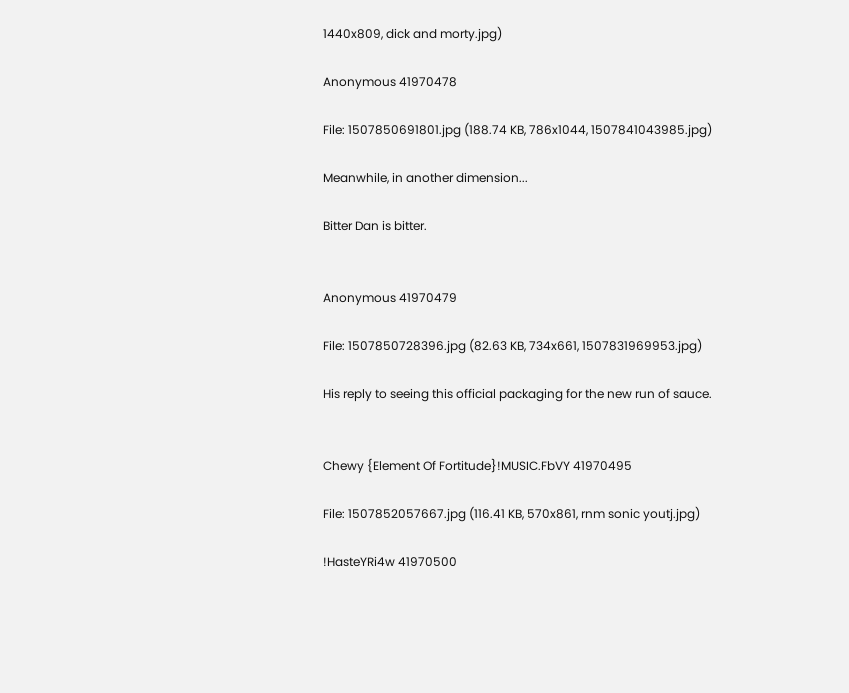1440x809, dick and morty.jpg)

Anonymous 41970478

File: 1507850691801.jpg (188.74 KB, 786x1044, 1507841043985.jpg)

Meanwhile, in another dimension...

Bitter Dan is bitter.


Anonymous 41970479

File: 1507850728396.jpg (82.63 KB, 734x661, 1507831969953.jpg)

His reply to seeing this official packaging for the new run of sauce.


Chewy {Element Of Fortitude}!MUSIC.FbVY 41970495

File: 1507852057667.jpg (116.41 KB, 570x861, rnm sonic youtj.jpg)

!HasteYRi4w 41970500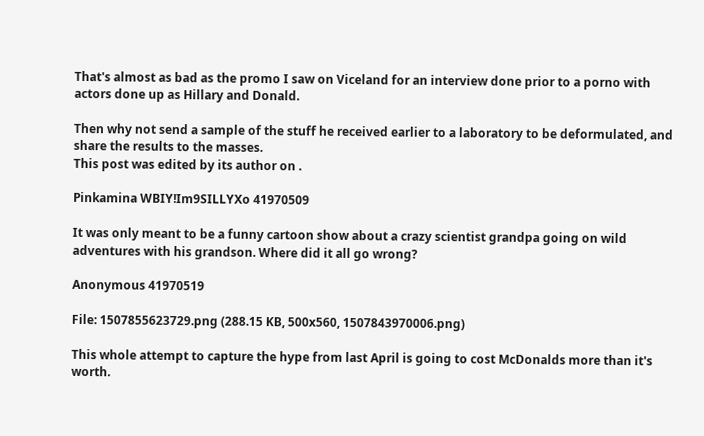That's almost as bad as the promo I saw on Viceland for an interview done prior to a porno with actors done up as Hillary and Donald.

Then why not send a sample of the stuff he received earlier to a laboratory to be deformulated, and share the results to the masses.
This post was edited by its author on .

Pinkamina WBIY!Im9SILLYXo 41970509

It was only meant to be a funny cartoon show about a crazy scientist grandpa going on wild adventures with his grandson. Where did it all go wrong?

Anonymous 41970519

File: 1507855623729.png (288.15 KB, 500x560, 1507843970006.png)

This whole attempt to capture the hype from last April is going to cost McDonalds more than it's worth.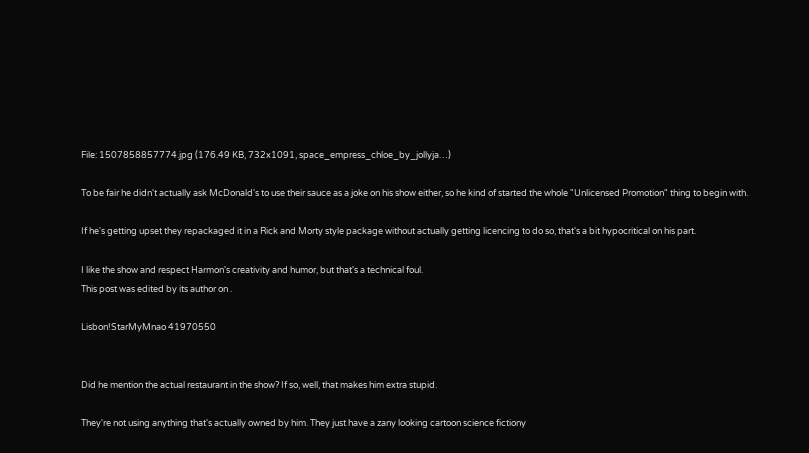File: 1507858857774.jpg (176.49 KB, 732x1091, space_empress_chloe_by_jollyja…)

To be fair he didn't actually ask McDonald's to use their sauce as a joke on his show either, so he kind of started the whole "Unlicensed Promotion" thing to begin with.

If he's getting upset they repackaged it in a Rick and Morty style package without actually getting licencing to do so, that's a bit hypocritical on his part.

I like the show and respect Harmon's creativity and humor, but that's a technical foul.
This post was edited by its author on .

Lisbon!StarMyMnao 41970550


Did he mention the actual restaurant in the show? If so, well, that makes him extra stupid.

They're not using anything that's actually owned by him. They just have a zany looking cartoon science fictiony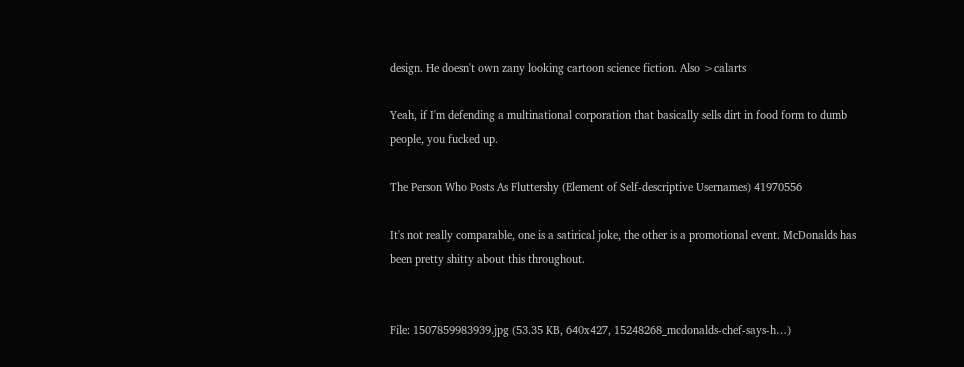design. He doesn't own zany looking cartoon science fiction. Also >calarts

Yeah, if I'm defending a multinational corporation that basically sells dirt in food form to dumb people, you fucked up.

The Person Who Posts As Fluttershy (Element of Self-descriptive Usernames) 41970556

It's not really comparable, one is a satirical joke, the other is a promotional event. McDonalds has been pretty shitty about this throughout.


File: 1507859983939.jpg (53.35 KB, 640x427, 15248268_mcdonalds-chef-says-h…)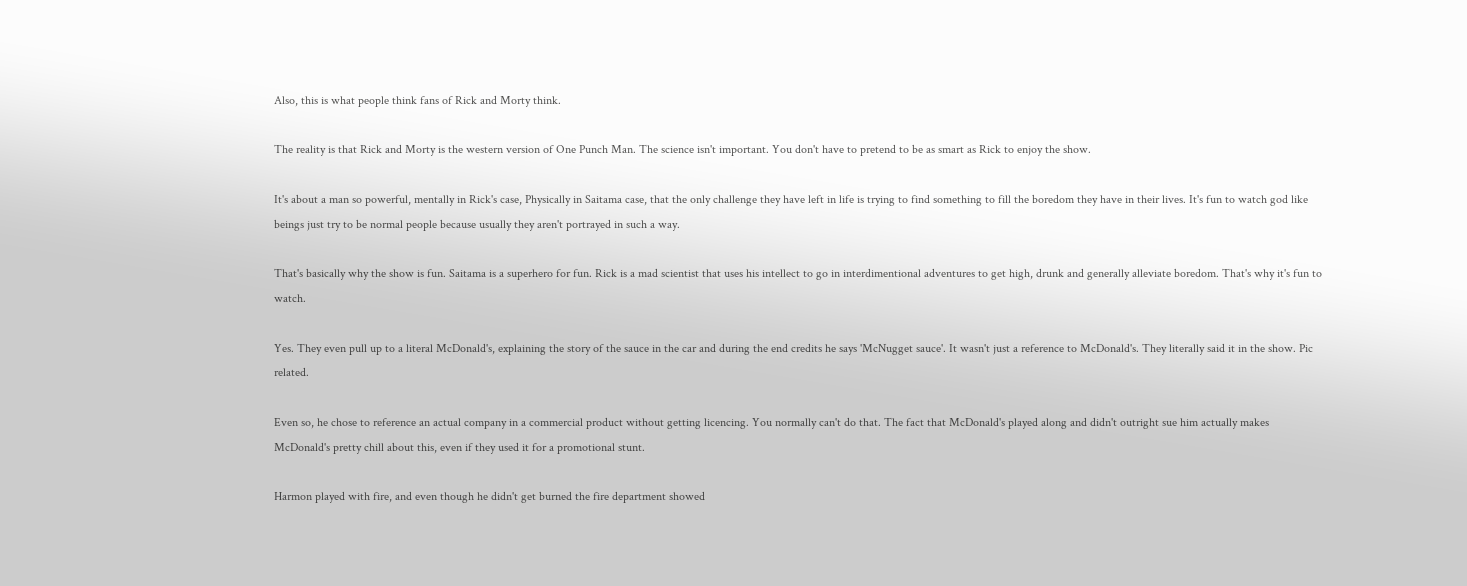Also, this is what people think fans of Rick and Morty think.

The reality is that Rick and Morty is the western version of One Punch Man. The science isn't important. You don't have to pretend to be as smart as Rick to enjoy the show.

It's about a man so powerful, mentally in Rick's case, Physically in Saitama case, that the only challenge they have left in life is trying to find something to fill the boredom they have in their lives. It's fun to watch god like beings just try to be normal people because usually they aren't portrayed in such a way.

That's basically why the show is fun. Saitama is a superhero for fun. Rick is a mad scientist that uses his intellect to go in interdimentional adventures to get high, drunk and generally alleviate boredom. That's why it's fun to watch.

Yes. They even pull up to a literal McDonald's, explaining the story of the sauce in the car and during the end credits he says 'McNugget sauce'. It wasn't just a reference to McDonald's. They literally said it in the show. Pic related.

Even so, he chose to reference an actual company in a commercial product without getting licencing. You normally can't do that. The fact that McDonald's played along and didn't outright sue him actually makes McDonald's pretty chill about this, even if they used it for a promotional stunt.

Harmon played with fire, and even though he didn't get burned the fire department showed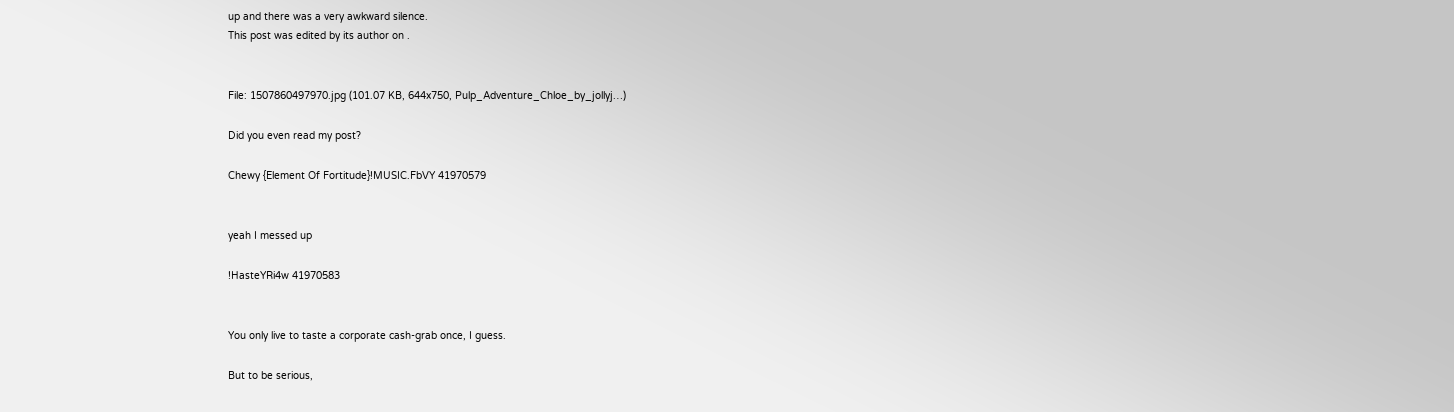up and there was a very awkward silence.
This post was edited by its author on .


File: 1507860497970.jpg (101.07 KB, 644x750, Pulp_Adventure_Chloe_by_jollyj…)

Did you even read my post?

Chewy {Element Of Fortitude}!MUSIC.FbVY 41970579


yeah I messed up

!HasteYRi4w 41970583


You only live to taste a corporate cash-grab once, I guess.

But to be serious,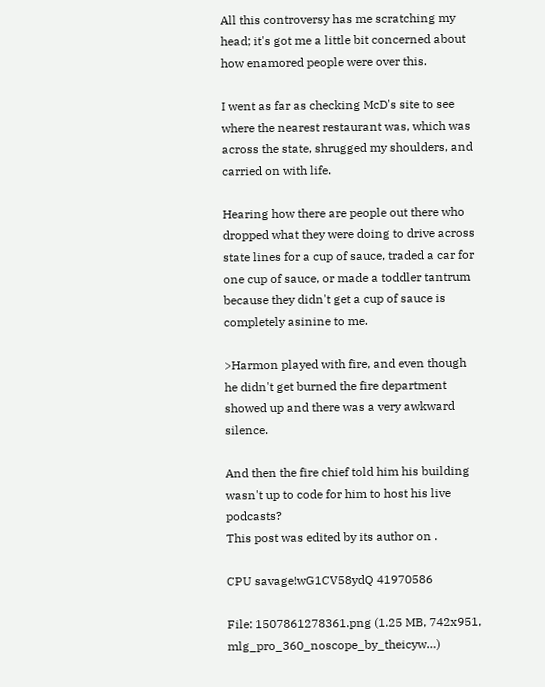All this controversy has me scratching my head; it's got me a little bit concerned about how enamored people were over this.

I went as far as checking McD's site to see where the nearest restaurant was, which was across the state, shrugged my shoulders, and carried on with life.

Hearing how there are people out there who dropped what they were doing to drive across state lines for a cup of sauce, traded a car for one cup of sauce, or made a toddler tantrum because they didn't get a cup of sauce is completely asinine to me.

>Harmon played with fire, and even though he didn't get burned the fire department showed up and there was a very awkward silence.

And then the fire chief told him his building wasn't up to code for him to host his live podcasts?
This post was edited by its author on .

CPU savage!wG1CV58ydQ 41970586

File: 1507861278361.png (1.25 MB, 742x951, mlg_pro_360_noscope_by_theicyw…)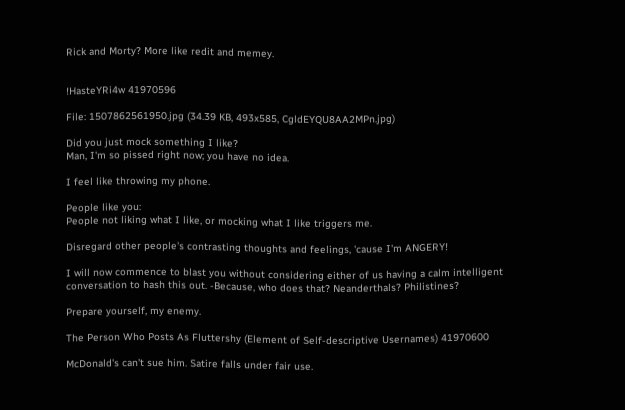Rick and Morty? More like redit and memey.


!HasteYRi4w 41970596

File: 1507862561950.jpg (34.39 KB, 493x585, CgldEYQU8AA2MPn.jpg)

Did you just mock something I like?
Man, I'm so pissed right now; you have no idea.

I feel like throwing my phone.

People like you:
People not liking what I like, or mocking what I like triggers me.

Disregard other people's contrasting thoughts and feelings, 'cause I'm ANGERY!

I will now commence to blast you without considering either of us having a calm intelligent conversation to hash this out. -Because, who does that? Neanderthals? Philistines?

Prepare yourself, my enemy.

The Person Who Posts As Fluttershy (Element of Self-descriptive Usernames) 41970600

McDonald's can't sue him. Satire falls under fair use.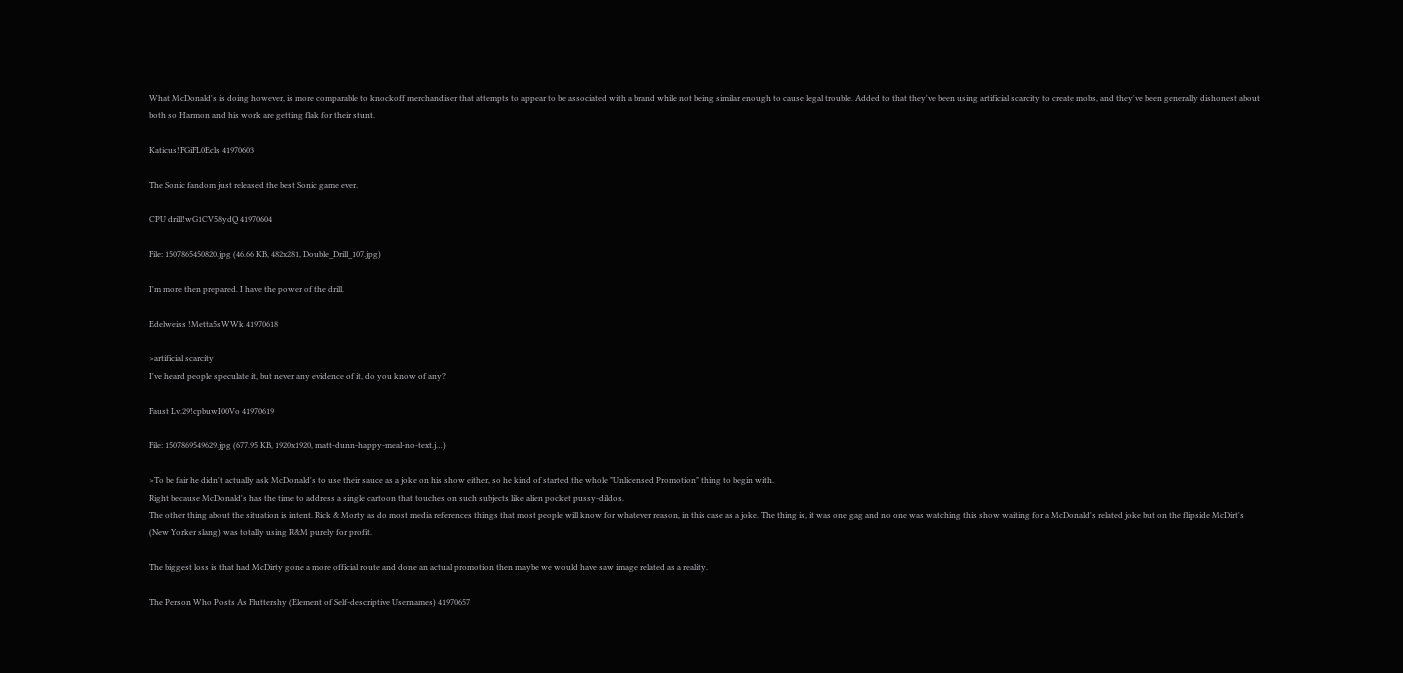What McDonald's is doing however, is more comparable to knockoff merchandiser that attempts to appear to be associated with a brand while not being similar enough to cause legal trouble. Added to that they've been using artificial scarcity to create mobs, and they've been generally dishonest about both so Harmon and his work are getting flak for their stunt.

Katicus!FGiFL0Ecls 41970603

The Sonic fandom just released the best Sonic game ever.

CPU drill!wG1CV58ydQ 41970604

File: 1507865450820.jpg (46.66 KB, 482x281, Double_Drill_107.jpg)

I'm more then prepared. I have the power of the drill.

Edelweiss !Metta5sWWk 41970618

>artificial scarcity
I've heard people speculate it, but never any evidence of it, do you know of any?

Faust Lv.29!cpbuwI00Vo 41970619

File: 1507869549629.jpg (677.95 KB, 1920x1920, matt-dunn-happy-meal-no-text.j…)

>To be fair he didn't actually ask McDonald's to use their sauce as a joke on his show either, so he kind of started the whole "Unlicensed Promotion" thing to begin with.
Right because McDonald's has the time to address a single cartoon that touches on such subjects like alien pocket pussy-dildos.
The other thing about the situation is intent. Rick & Morty as do most media references things that most people will know for whatever reason, in this case as a joke. The thing is, it was one gag and no one was watching this show waiting for a McDonald's related joke but on the flipside McDirt's (New Yorker slang) was totally using R&M purely for profit.

The biggest loss is that had McDirty gone a more official route and done an actual promotion then maybe we would have saw image related as a reality.

The Person Who Posts As Fluttershy (Element of Self-descriptive Usernames) 41970657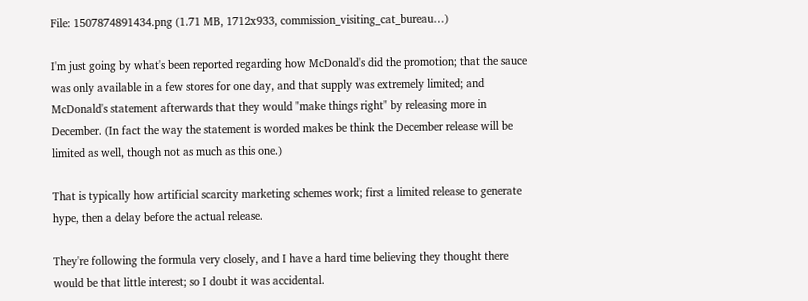File: 1507874891434.png (1.71 MB, 1712x933, commission_visiting_cat_bureau…)

I'm just going by what's been reported regarding how McDonald's did the promotion; that the sauce was only available in a few stores for one day, and that supply was extremely limited; and McDonald's statement afterwards that they would "make things right" by releasing more in December. (In fact the way the statement is worded makes be think the December release will be limited as well, though not as much as this one.)

That is typically how artificial scarcity marketing schemes work; first a limited release to generate hype, then a delay before the actual release.

They're following the formula very closely, and I have a hard time believing they thought there would be that little interest; so I doubt it was accidental.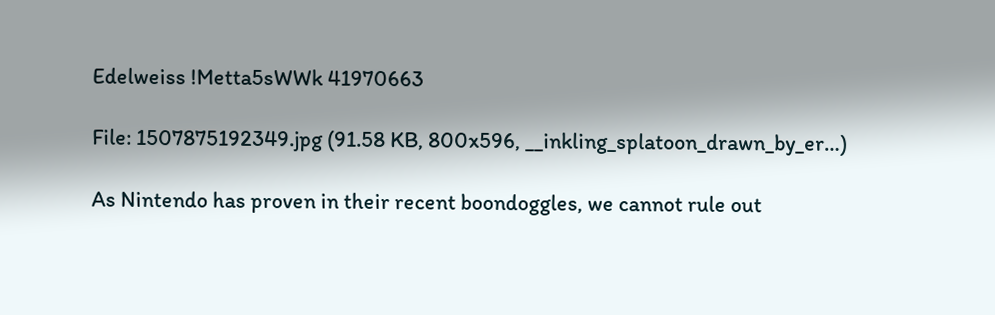Edelweiss !Metta5sWWk 41970663

File: 1507875192349.jpg (91.58 KB, 800x596, __inkling_splatoon_drawn_by_er…)

As Nintendo has proven in their recent boondoggles, we cannot rule out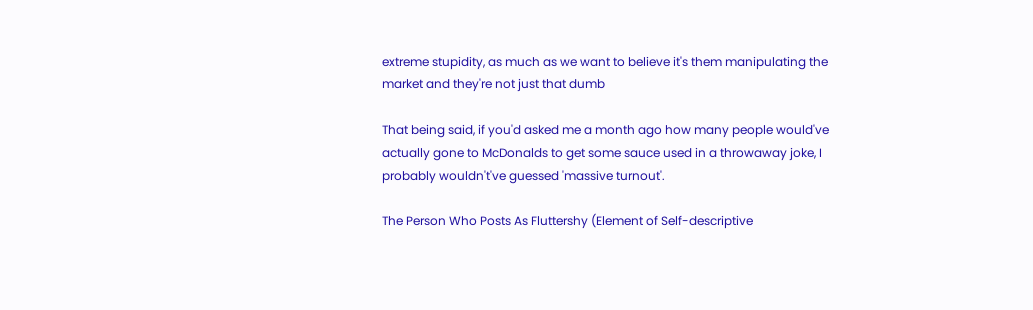extreme stupidity, as much as we want to believe it's them manipulating the market and they're not just that dumb

That being said, if you'd asked me a month ago how many people would've actually gone to McDonalds to get some sauce used in a throwaway joke, I probably wouldn't've guessed 'massive turnout'.

The Person Who Posts As Fluttershy (Element of Self-descriptive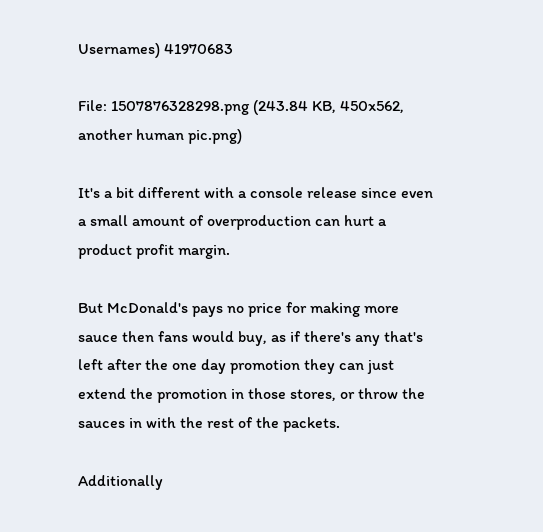Usernames) 41970683

File: 1507876328298.png (243.84 KB, 450x562, another human pic.png)

It's a bit different with a console release since even a small amount of overproduction can hurt a product profit margin.

But McDonald's pays no price for making more sauce then fans would buy, as if there's any that's left after the one day promotion they can just extend the promotion in those stores, or throw the sauces in with the rest of the packets.

Additionally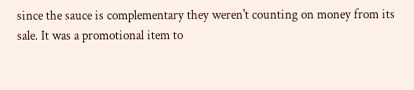since the sauce is complementary they weren't counting on money from its sale. It was a promotional item to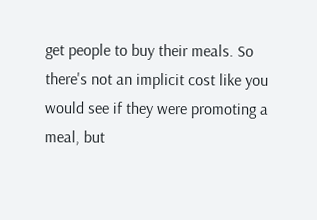get people to buy their meals. So there's not an implicit cost like you would see if they were promoting a meal, but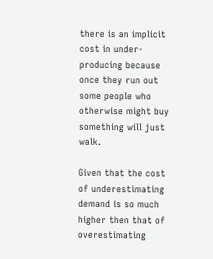there is an implicit cost in under-producing because once they run out some people who otherwise might buy something will just walk.

Given that the cost of underestimating demand is so much higher then that of overestimating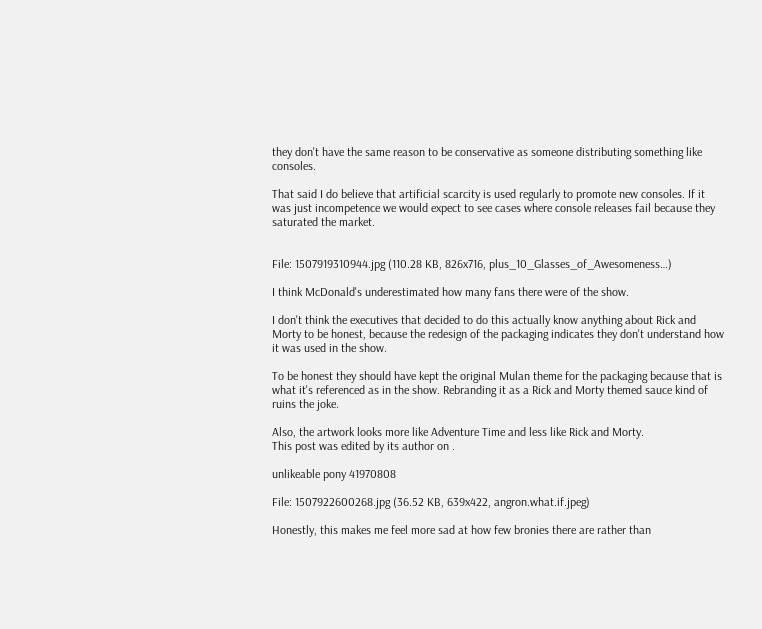they don't have the same reason to be conservative as someone distributing something like consoles.

That said I do believe that artificial scarcity is used regularly to promote new consoles. If it was just incompetence we would expect to see cases where console releases fail because they saturated the market.


File: 1507919310944.jpg (110.28 KB, 826x716, plus_10_Glasses_of_Awesomeness…)

I think McDonald's underestimated how many fans there were of the show.

I don't think the executives that decided to do this actually know anything about Rick and Morty to be honest, because the redesign of the packaging indicates they don't understand how it was used in the show.

To be honest they should have kept the original Mulan theme for the packaging because that is what it's referenced as in the show. Rebranding it as a Rick and Morty themed sauce kind of ruins the joke.

Also, the artwork looks more like Adventure Time and less like Rick and Morty.
This post was edited by its author on .

unlikeable pony 41970808

File: 1507922600268.jpg (36.52 KB, 639x422, angron.what.if.jpeg)

Honestly, this makes me feel more sad at how few bronies there are rather than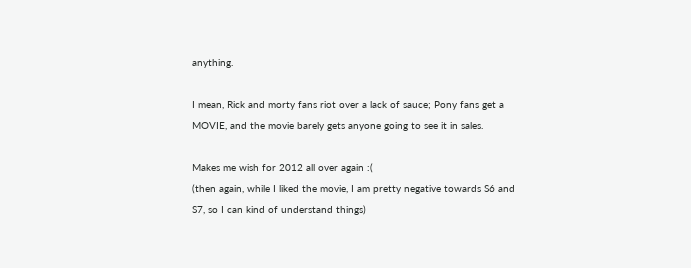anything.

I mean, Rick and morty fans riot over a lack of sauce; Pony fans get a MOVIE, and the movie barely gets anyone going to see it in sales.

Makes me wish for 2012 all over again :(
(then again, while I liked the movie, I am pretty negative towards S6 and S7, so I can kind of understand things)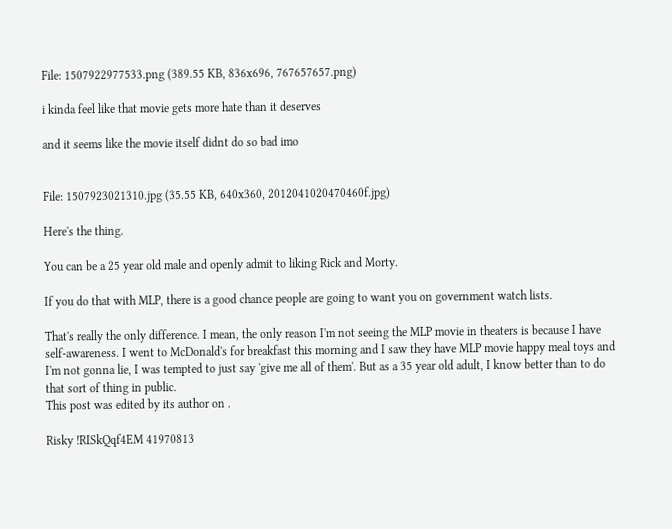File: 1507922977533.png (389.55 KB, 836x696, 767657657.png)

i kinda feel like that movie gets more hate than it deserves

and it seems like the movie itself didnt do so bad imo


File: 1507923021310.jpg (35.55 KB, 640x360, 2012041020470460f.jpg)

Here's the thing.

You can be a 25 year old male and openly admit to liking Rick and Morty.

If you do that with MLP, there is a good chance people are going to want you on government watch lists.

That's really the only difference. I mean, the only reason I'm not seeing the MLP movie in theaters is because I have self-awareness. I went to McDonald's for breakfast this morning and I saw they have MLP movie happy meal toys and I'm not gonna lie, I was tempted to just say 'give me all of them'. But as a 35 year old adult, I know better than to do that sort of thing in public.
This post was edited by its author on .

Risky !RISkQqf4EM 41970813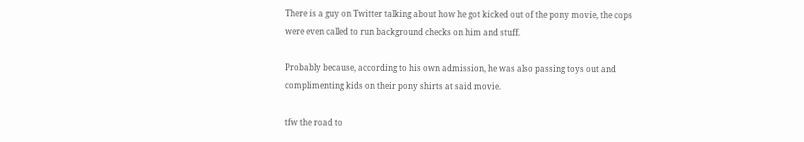There is a guy on Twitter talking about how he got kicked out of the pony movie, the cops were even called to run background checks on him and stuff.

Probably because, according to his own admission, he was also passing toys out and complimenting kids on their pony shirts at said movie.

tfw the road to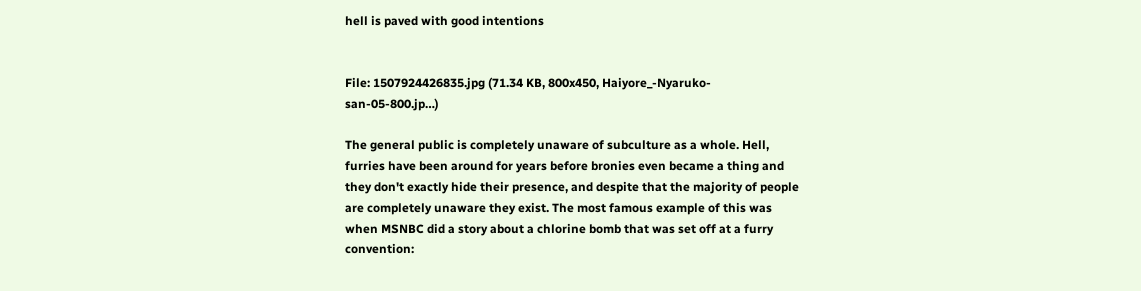hell is paved with good intentions


File: 1507924426835.jpg (71.34 KB, 800x450, Haiyore_-Nyaruko-san-05-800.jp…)

The general public is completely unaware of subculture as a whole. Hell, furries have been around for years before bronies even became a thing and they don't exactly hide their presence, and despite that the majority of people are completely unaware they exist. The most famous example of this was when MSNBC did a story about a chlorine bomb that was set off at a furry convention: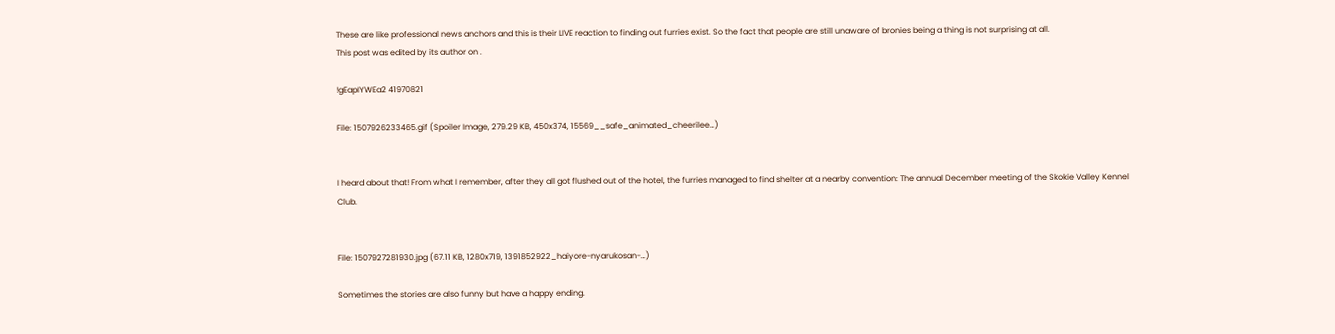These are like professional news anchors and this is their LIVE reaction to finding out furries exist. So the fact that people are still unaware of bronies being a thing is not surprising at all.
This post was edited by its author on .

!gEapIYWEa2 41970821

File: 1507926233465.gif (Spoiler Image, 279.29 KB, 450x374, 15569__safe_animated_cheerilee…)


I heard about that! From what I remember, after they all got flushed out of the hotel, the furries managed to find shelter at a nearby convention: The annual December meeting of the Skokie Valley Kennel Club.


File: 1507927281930.jpg (67.11 KB, 1280x719, 1391852922_haiyore-nyarukosan-…)

Sometimes the stories are also funny but have a happy ending.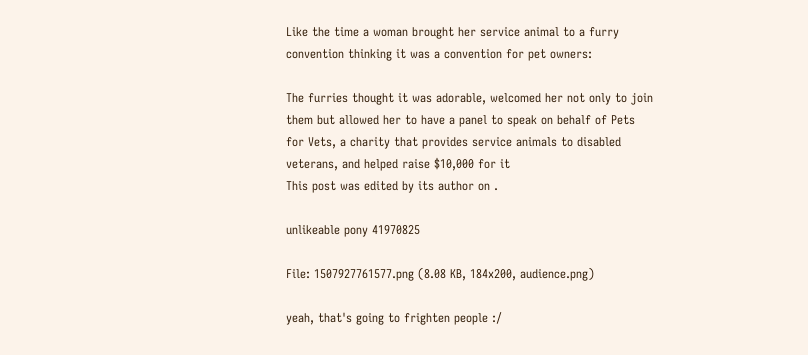Like the time a woman brought her service animal to a furry convention thinking it was a convention for pet owners:

The furries thought it was adorable, welcomed her not only to join them but allowed her to have a panel to speak on behalf of Pets for Vets, a charity that provides service animals to disabled veterans, and helped raise $10,000 for it
This post was edited by its author on .

unlikeable pony 41970825

File: 1507927761577.png (8.08 KB, 184x200, audience.png)

yeah, that's going to frighten people :/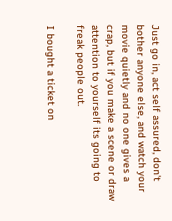Just go in, act self assured, don't bother anyone else, and watch your movie quietly and no one gives a crap, but if you make a scene or draw attention to yourself its going to freak people out.

I bought a ticket on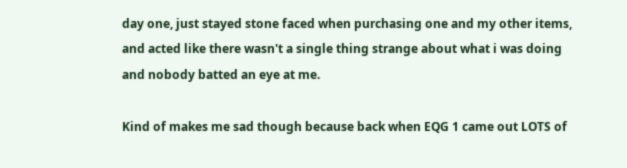day one, just stayed stone faced when purchasing one and my other items, and acted like there wasn't a single thing strange about what i was doing and nobody batted an eye at me.

Kind of makes me sad though because back when EQG 1 came out LOTS of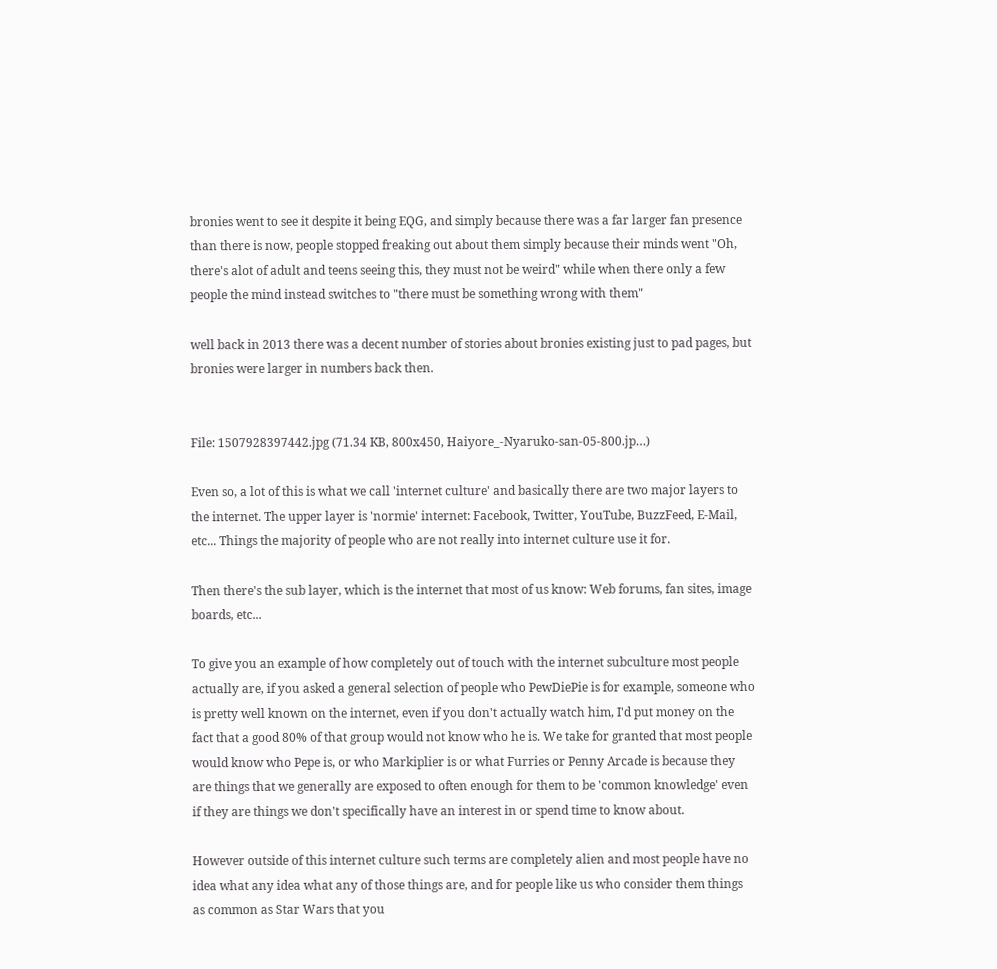bronies went to see it despite it being EQG, and simply because there was a far larger fan presence than there is now, people stopped freaking out about them simply because their minds went "Oh, there's alot of adult and teens seeing this, they must not be weird" while when there only a few people the mind instead switches to "there must be something wrong with them"

well back in 2013 there was a decent number of stories about bronies existing just to pad pages, but bronies were larger in numbers back then.


File: 1507928397442.jpg (71.34 KB, 800x450, Haiyore_-Nyaruko-san-05-800.jp…)

Even so, a lot of this is what we call 'internet culture' and basically there are two major layers to the internet. The upper layer is 'normie' internet: Facebook, Twitter, YouTube, BuzzFeed, E-Mail, etc... Things the majority of people who are not really into internet culture use it for.

Then there's the sub layer, which is the internet that most of us know: Web forums, fan sites, image boards, etc...

To give you an example of how completely out of touch with the internet subculture most people actually are, if you asked a general selection of people who PewDiePie is for example, someone who is pretty well known on the internet, even if you don't actually watch him, I'd put money on the fact that a good 80% of that group would not know who he is. We take for granted that most people would know who Pepe is, or who Markiplier is or what Furries or Penny Arcade is because they are things that we generally are exposed to often enough for them to be 'common knowledge' even if they are things we don't specifically have an interest in or spend time to know about.

However outside of this internet culture such terms are completely alien and most people have no idea what any idea what any of those things are, and for people like us who consider them things as common as Star Wars that you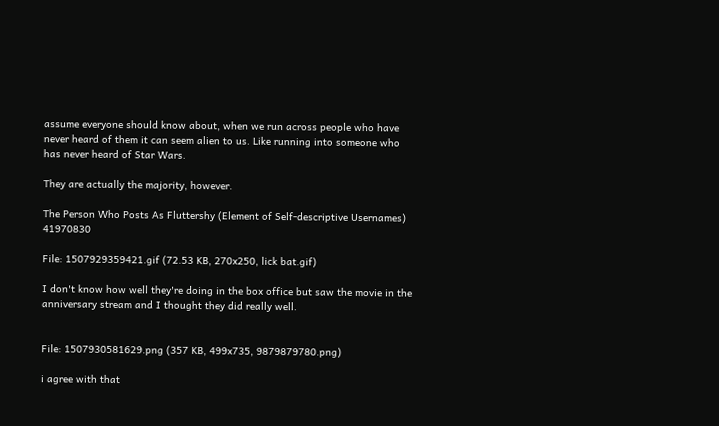assume everyone should know about, when we run across people who have never heard of them it can seem alien to us. Like running into someone who has never heard of Star Wars.

They are actually the majority, however.

The Person Who Posts As Fluttershy (Element of Self-descriptive Usernames) 41970830

File: 1507929359421.gif (72.53 KB, 270x250, lick bat.gif)

I don't know how well they're doing in the box office but saw the movie in the anniversary stream and I thought they did really well.


File: 1507930581629.png (357 KB, 499x735, 9879879780.png)

i agree with that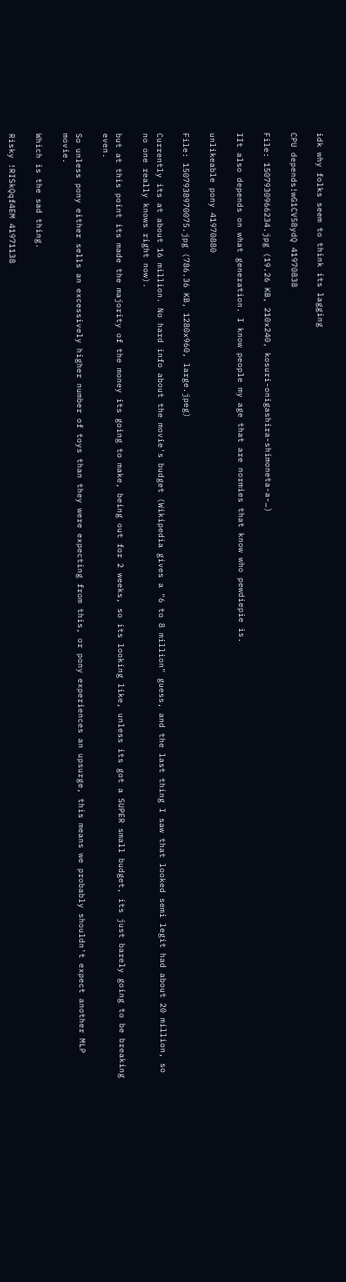idk why folks seem to think its lagging

CPU depends!wG1CV58ydQ 41970838

File: 1507930966234.jpg (19.26 KB, 210x240, kosuri-onigashira-shimoneta-a-…)

IIt also depends on what generation. I know people my age that are normies that know who pewdiepie is.

unlikeable pony 41970880

File: 1507938970075.jpg (786.36 KB, 1280x960, large.jpeg)

Currently its at about 16 million. No hard info about the movie's budget (Wikipedia gives a "6 to 8 million" guess, and the last thing I saw that looked semi legit had about 20 million, so no one really knows right now).

but at this point its made the majority of the money its going to make, being out for 2 weeks, so its looking like, unless its got a SUPER small budget, its just barely going to be breaking even.

So unless pony either sells an excessively higher number of toys than they were expecting from this, or pony experiences an upsurge, this means we probably shouldn't expect another MLP movie.

Which is the sad thing.

Risky !RISkQqf4EM 41971138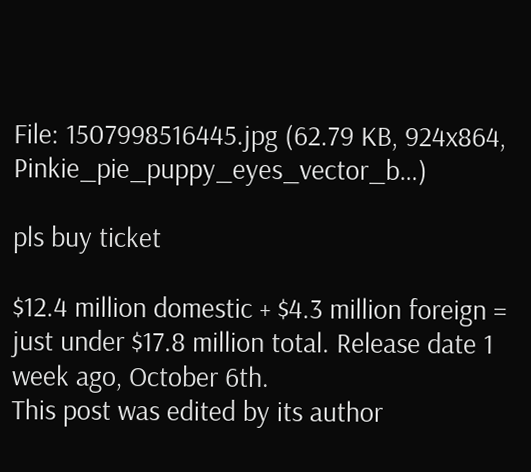File: 1507998516445.jpg (62.79 KB, 924x864, Pinkie_pie_puppy_eyes_vector_b…)

pls buy ticket

$12.4 million domestic + $4.3 million foreign = just under $17.8 million total. Release date 1 week ago, October 6th.
This post was edited by its author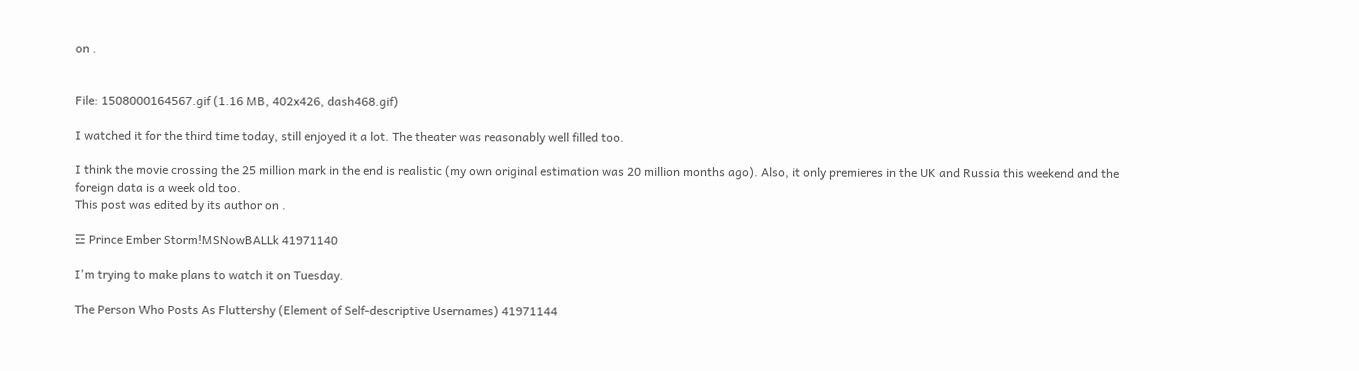on .


File: 1508000164567.gif (1.16 MB, 402x426, dash468.gif)

I watched it for the third time today, still enjoyed it a lot. The theater was reasonably well filled too.

I think the movie crossing the 25 million mark in the end is realistic (my own original estimation was 20 million months ago). Also, it only premieres in the UK and Russia this weekend and the foreign data is a week old too.
This post was edited by its author on .

☲ Prince Ember Storm!MSNowBALLk 41971140

I'm trying to make plans to watch it on Tuesday.

The Person Who Posts As Fluttershy (Element of Self-descriptive Usernames) 41971144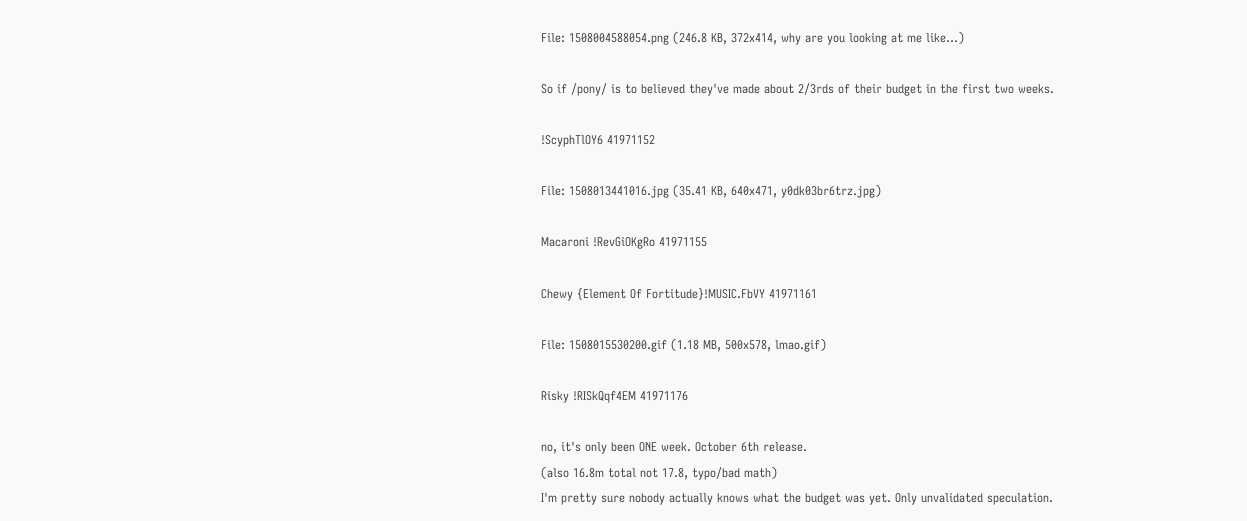File: 1508004588054.png (246.8 KB, 372x414, why are you looking at me like…)

So if /pony/ is to believed they've made about 2/3rds of their budget in the first two weeks.

!ScyphTlOY6 41971152

File: 1508013441016.jpg (35.41 KB, 640x471, y0dk03br6trz.jpg)

Macaroni !RevGiOKgRo 41971155

Chewy {Element Of Fortitude}!MUSIC.FbVY 41971161

File: 1508015530200.gif (1.18 MB, 500x578, lmao.gif)

Risky !RISkQqf4EM 41971176

no, it's only been ONE week. October 6th release.
(also 16.8m total not 17.8, typo/bad math)
I'm pretty sure nobody actually knows what the budget was yet. Only unvalidated speculation.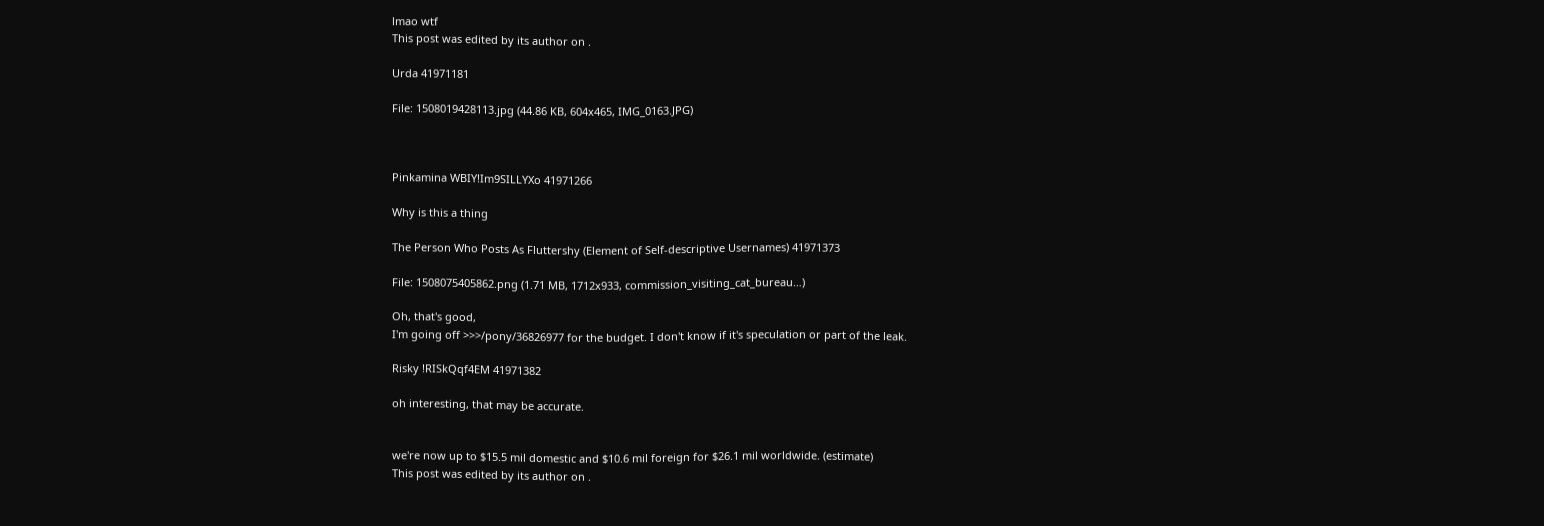lmao wtf
This post was edited by its author on .

Urda 41971181

File: 1508019428113.jpg (44.86 KB, 604x465, IMG_0163.JPG)



Pinkamina WBIY!Im9SILLYXo 41971266

Why is this a thing

The Person Who Posts As Fluttershy (Element of Self-descriptive Usernames) 41971373

File: 1508075405862.png (1.71 MB, 1712x933, commission_visiting_cat_bureau…)

Oh, that's good,
I'm going off >>>/pony/36826977 for the budget. I don't know if it's speculation or part of the leak.

Risky !RISkQqf4EM 41971382

oh interesting, that may be accurate.


we're now up to $15.5 mil domestic and $10.6 mil foreign for $26.1 mil worldwide. (estimate)
This post was edited by its author on .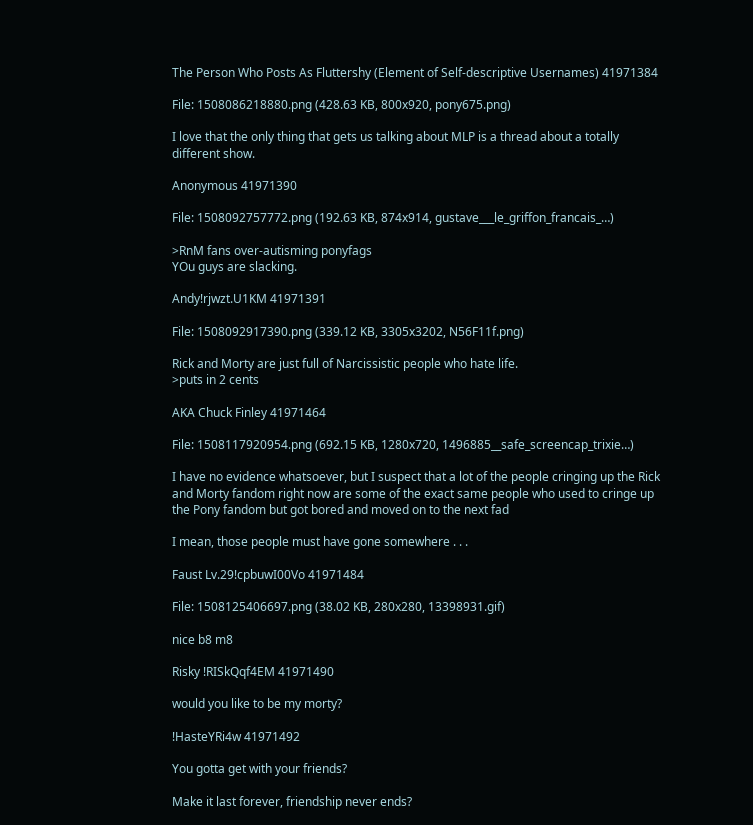The Person Who Posts As Fluttershy (Element of Self-descriptive Usernames) 41971384

File: 1508086218880.png (428.63 KB, 800x920, pony675.png)

I love that the only thing that gets us talking about MLP is a thread about a totally different show.

Anonymous 41971390

File: 1508092757772.png (192.63 KB, 874x914, gustave___le_griffon_francais_…)

>RnM fans over-autisming ponyfags
YOu guys are slacking.

Andy!rjwzt.U1KM 41971391

File: 1508092917390.png (339.12 KB, 3305x3202, N56F11f.png)

Rick and Morty are just full of Narcissistic people who hate life.
>puts in 2 cents

AKA Chuck Finley 41971464

File: 1508117920954.png (692.15 KB, 1280x720, 1496885__safe_screencap_trixie…)

I have no evidence whatsoever, but I suspect that a lot of the people cringing up the Rick and Morty fandom right now are some of the exact same people who used to cringe up the Pony fandom but got bored and moved on to the next fad

I mean, those people must have gone somewhere . . .

Faust Lv.29!cpbuwI00Vo 41971484

File: 1508125406697.png (38.02 KB, 280x280, 13398931.gif)

nice b8 m8

Risky !RISkQqf4EM 41971490

would you like to be my morty?

!HasteYRi4w 41971492

You gotta get with your friends?

Make it last forever, friendship never ends?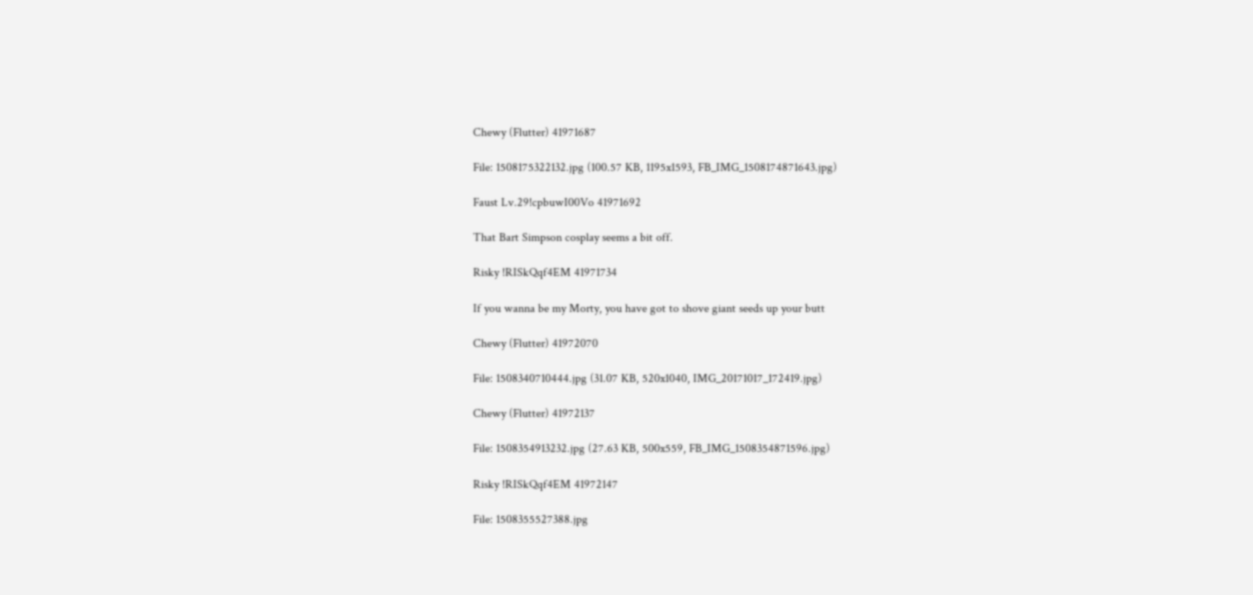Chewy (Flutter) 41971687

File: 1508175322132.jpg (100.57 KB, 1195x1593, FB_IMG_1508174871643.jpg)

Faust Lv.29!cpbuwI00Vo 41971692

That Bart Simpson cosplay seems a bit off.

Risky !RISkQqf4EM 41971734

If you wanna be my Morty, you have got to shove giant seeds up your butt

Chewy (Flutter) 41972070

File: 1508340710444.jpg (31.07 KB, 520x1040, IMG_20171017_172419.jpg)

Chewy (Flutter) 41972137

File: 1508354913232.jpg (27.63 KB, 500x559, FB_IMG_1508354871596.jpg)

Risky !RISkQqf4EM 41972147

File: 1508355527388.jpg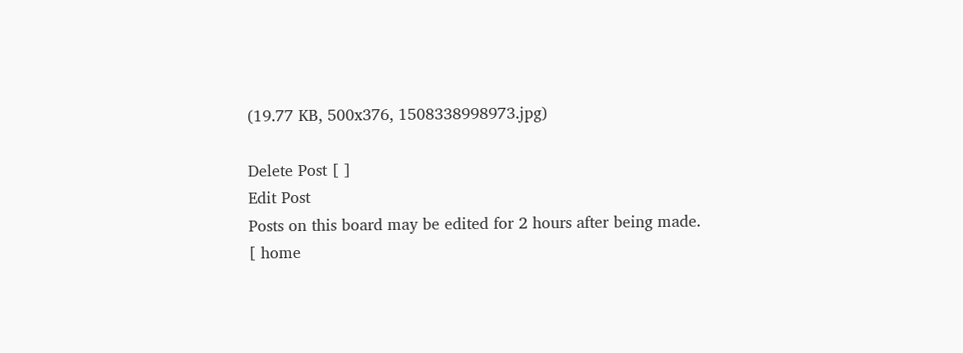(19.77 KB, 500x376, 1508338998973.jpg)

Delete Post [ ]
Edit Post
Posts on this board may be edited for 2 hours after being made.
[ home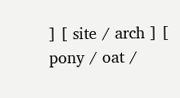] [ site / arch ] [ pony / oat /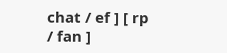chat / ef ] [ rp / fan ]